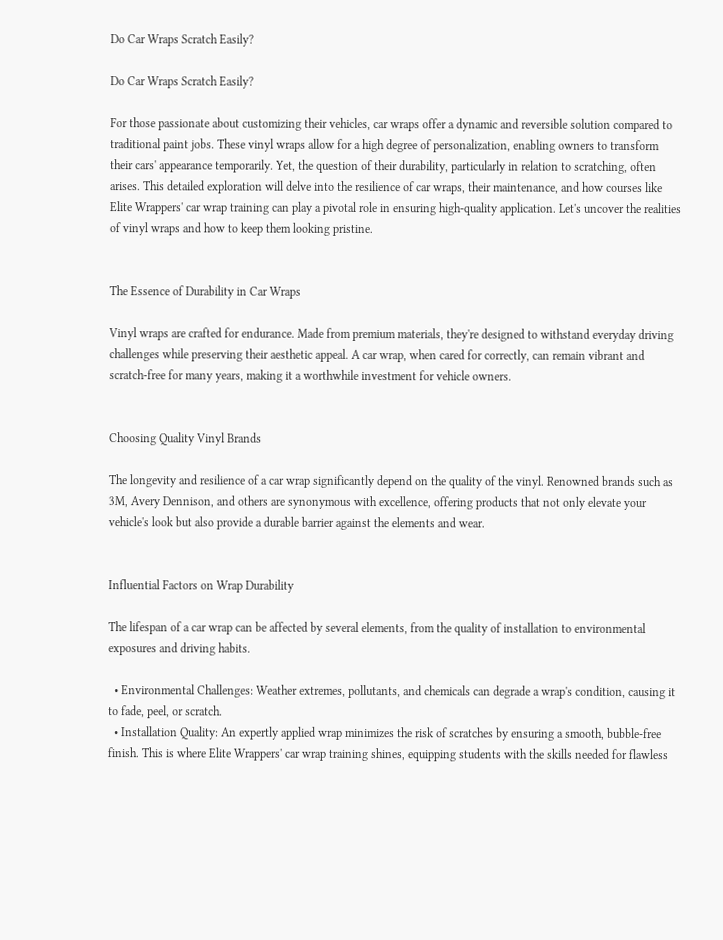Do Car Wraps Scratch Easily?

Do Car Wraps Scratch Easily?

For those passionate about customizing their vehicles, car wraps offer a dynamic and reversible solution compared to traditional paint jobs. These vinyl wraps allow for a high degree of personalization, enabling owners to transform their cars' appearance temporarily. Yet, the question of their durability, particularly in relation to scratching, often arises. This detailed exploration will delve into the resilience of car wraps, their maintenance, and how courses like Elite Wrappers' car wrap training can play a pivotal role in ensuring high-quality application. Let's uncover the realities of vinyl wraps and how to keep them looking pristine.


The Essence of Durability in Car Wraps

Vinyl wraps are crafted for endurance. Made from premium materials, they're designed to withstand everyday driving challenges while preserving their aesthetic appeal. A car wrap, when cared for correctly, can remain vibrant and scratch-free for many years, making it a worthwhile investment for vehicle owners.


Choosing Quality Vinyl Brands

The longevity and resilience of a car wrap significantly depend on the quality of the vinyl. Renowned brands such as 3M, Avery Dennison, and others are synonymous with excellence, offering products that not only elevate your vehicle's look but also provide a durable barrier against the elements and wear.


Influential Factors on Wrap Durability

The lifespan of a car wrap can be affected by several elements, from the quality of installation to environmental exposures and driving habits.

  • Environmental Challenges: Weather extremes, pollutants, and chemicals can degrade a wrap's condition, causing it to fade, peel, or scratch.
  • Installation Quality: An expertly applied wrap minimizes the risk of scratches by ensuring a smooth, bubble-free finish. This is where Elite Wrappers' car wrap training shines, equipping students with the skills needed for flawless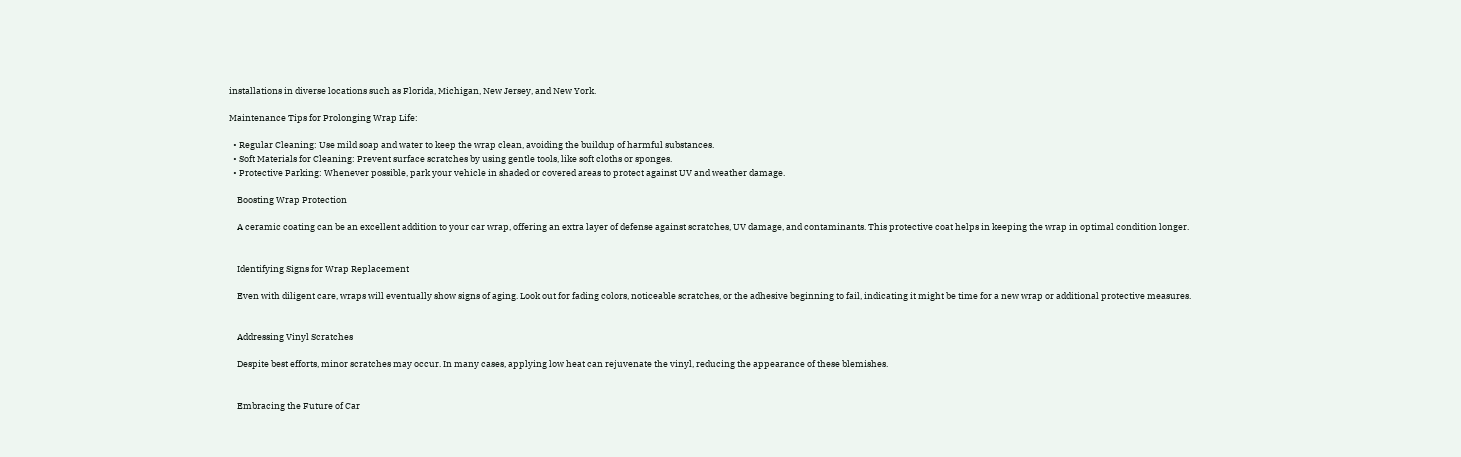installations in diverse locations such as Florida, Michigan, New Jersey, and New York.

Maintenance Tips for Prolonging Wrap Life:

  • Regular Cleaning: Use mild soap and water to keep the wrap clean, avoiding the buildup of harmful substances.
  • Soft Materials for Cleaning: Prevent surface scratches by using gentle tools, like soft cloths or sponges.
  • Protective Parking: Whenever possible, park your vehicle in shaded or covered areas to protect against UV and weather damage.

    Boosting Wrap Protection

    A ceramic coating can be an excellent addition to your car wrap, offering an extra layer of defense against scratches, UV damage, and contaminants. This protective coat helps in keeping the wrap in optimal condition longer.


    Identifying Signs for Wrap Replacement

    Even with diligent care, wraps will eventually show signs of aging. Look out for fading colors, noticeable scratches, or the adhesive beginning to fail, indicating it might be time for a new wrap or additional protective measures.


    Addressing Vinyl Scratches

    Despite best efforts, minor scratches may occur. In many cases, applying low heat can rejuvenate the vinyl, reducing the appearance of these blemishes.


    Embracing the Future of Car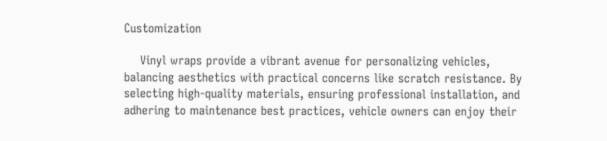Customization

    Vinyl wraps provide a vibrant avenue for personalizing vehicles, balancing aesthetics with practical concerns like scratch resistance. By selecting high-quality materials, ensuring professional installation, and adhering to maintenance best practices, vehicle owners can enjoy their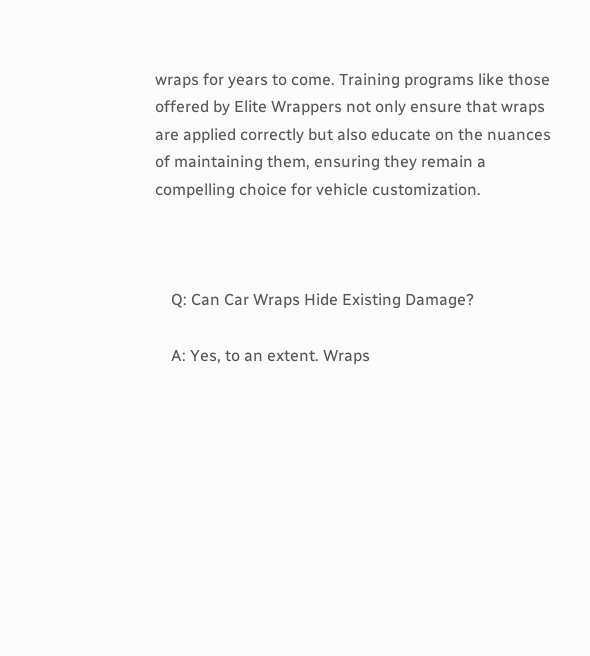wraps for years to come. Training programs like those offered by Elite Wrappers not only ensure that wraps are applied correctly but also educate on the nuances of maintaining them, ensuring they remain a compelling choice for vehicle customization.



    Q: Can Car Wraps Hide Existing Damage?

    A: Yes, to an extent. Wraps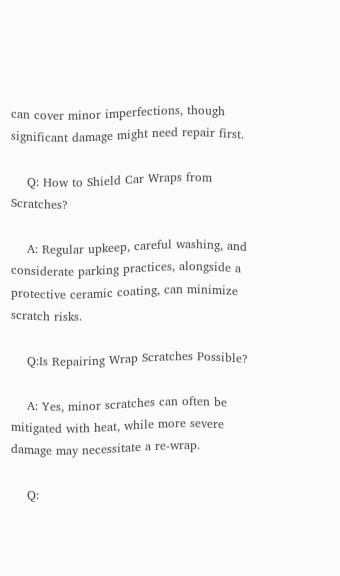can cover minor imperfections, though significant damage might need repair first.

    Q: How to Shield Car Wraps from Scratches?

    A: Regular upkeep, careful washing, and considerate parking practices, alongside a protective ceramic coating, can minimize scratch risks.

    Q:Is Repairing Wrap Scratches Possible?

    A: Yes, minor scratches can often be mitigated with heat, while more severe damage may necessitate a re-wrap.

    Q: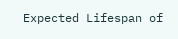Expected Lifespan of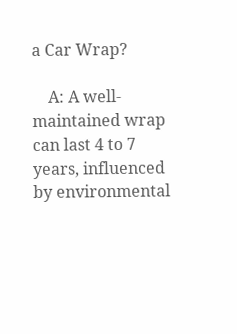a Car Wrap?

    A: A well-maintained wrap can last 4 to 7 years, influenced by environmental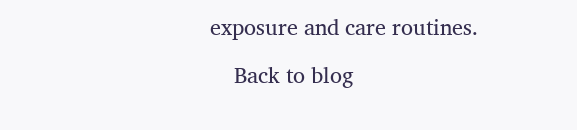exposure and care routines.

    Back to blog